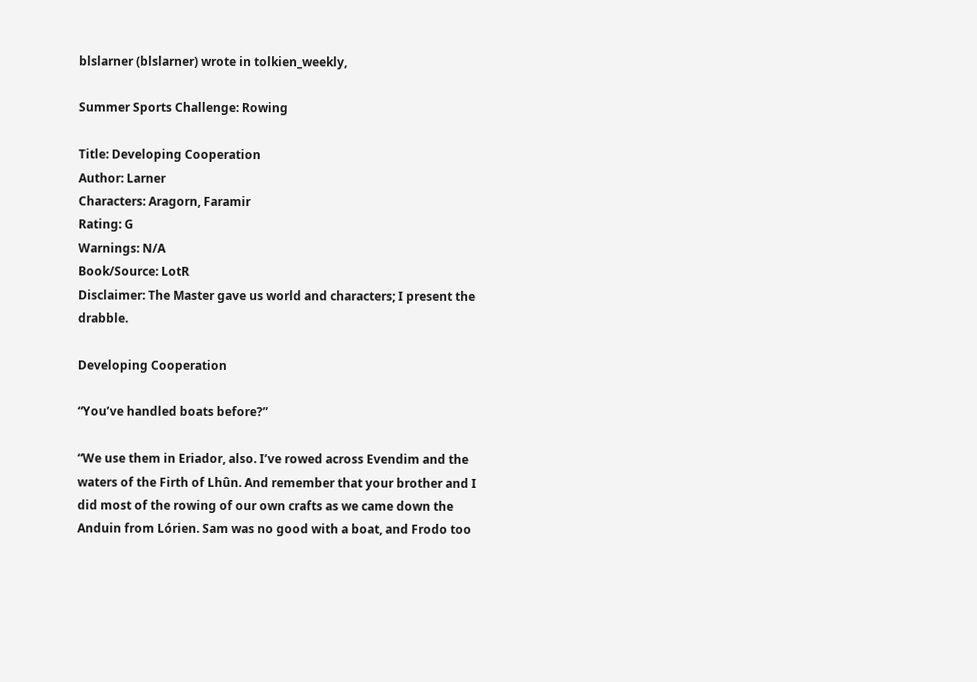blslarner (blslarner) wrote in tolkien_weekly,

Summer Sports Challenge: Rowing

Title: Developing Cooperation
Author: Larner
Characters: Aragorn, Faramir
Rating: G
Warnings: N/A
Book/Source: LotR
Disclaimer: The Master gave us world and characters; I present the drabble.

Developing Cooperation

“You’ve handled boats before?”

“We use them in Eriador, also. I’ve rowed across Evendim and the waters of the Firth of Lhûn. And remember that your brother and I did most of the rowing of our own crafts as we came down the Anduin from Lórien. Sam was no good with a boat, and Frodo too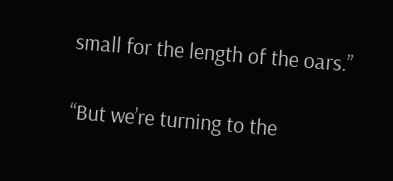small for the length of the oars.”

“But we’re turning to the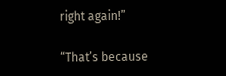right again!”

“That’s because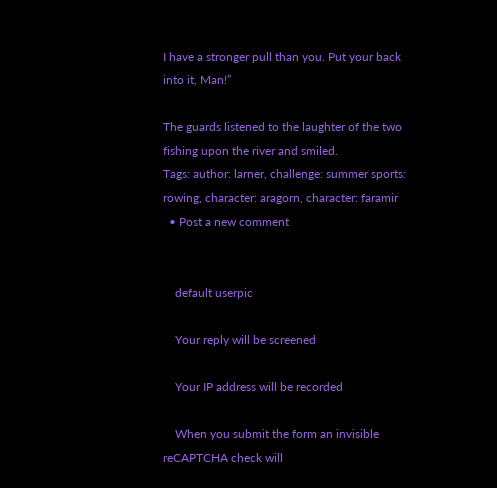I have a stronger pull than you. Put your back into it, Man!”

The guards listened to the laughter of the two fishing upon the river and smiled.
Tags: author: larner, challenge: summer sports: rowing, character: aragorn, character: faramir
  • Post a new comment


    default userpic

    Your reply will be screened

    Your IP address will be recorded

    When you submit the form an invisible reCAPTCHA check will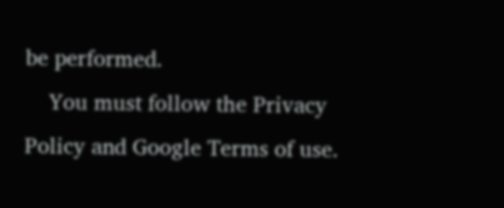be performed.
    You must follow the Privacy Policy and Google Terms of use.